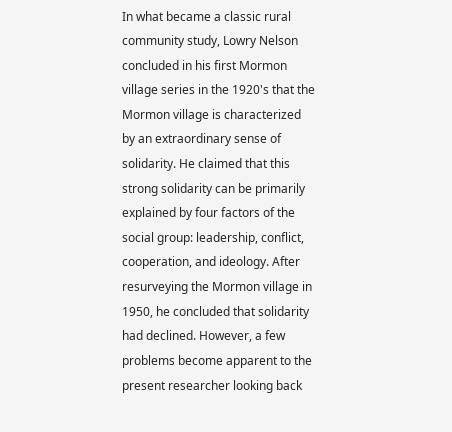In what became a classic rural community study, Lowry Nelson concluded in his first Mormon village series in the 1920's that the Mormon village is characterized by an extraordinary sense of solidarity. He claimed that this strong solidarity can be primarily explained by four factors of the social group: leadership, conflict, cooperation, and ideology. After resurveying the Mormon village in 1950, he concluded that solidarity had declined. However, a few problems become apparent to the present researcher looking back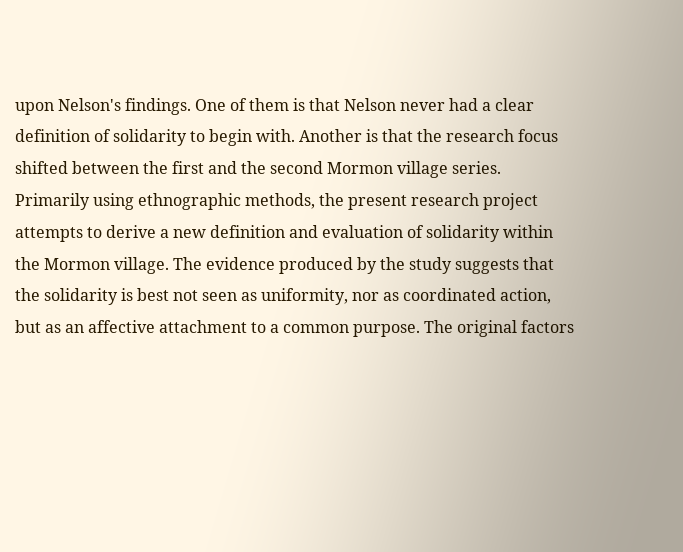upon Nelson's findings. One of them is that Nelson never had a clear definition of solidarity to begin with. Another is that the research focus shifted between the first and the second Mormon village series. Primarily using ethnographic methods, the present research project attempts to derive a new definition and evaluation of solidarity within the Mormon village. The evidence produced by the study suggests that the solidarity is best not seen as uniformity, nor as coordinated action, but as an affective attachment to a common purpose. The original factors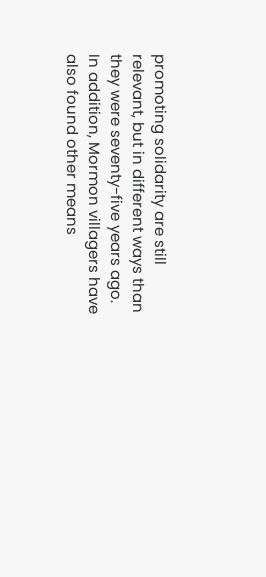promoting solidarity are still relevant, but in different ways than they were seventy-five years ago. In addition, Mormon villagers have also found other means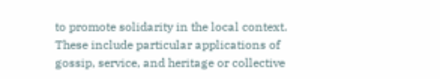to promote solidarity in the local context. These include particular applications of gossip, service, and heritage or collective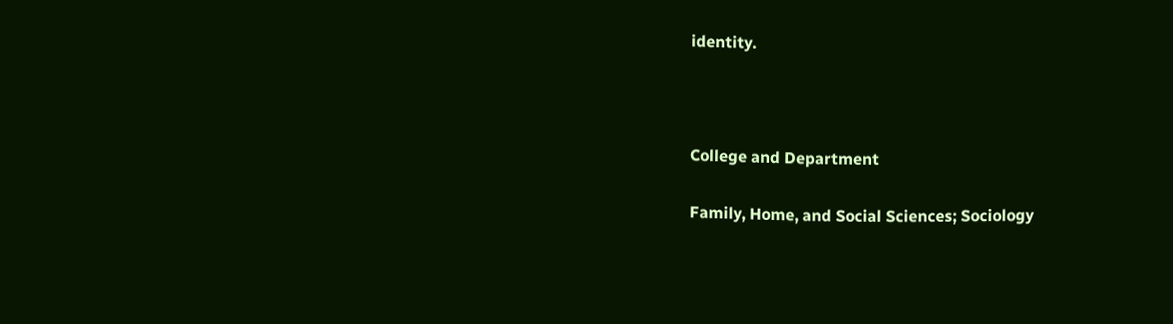identity.



College and Department

Family, Home, and Social Sciences; Sociology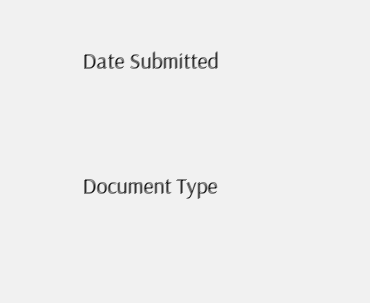Date Submitted


Document Type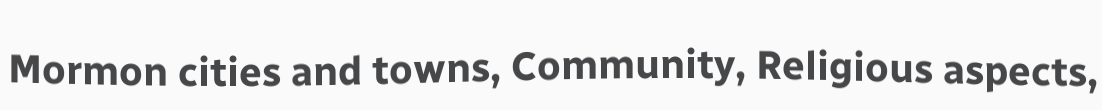Mormon cities and towns, Community, Religious aspects,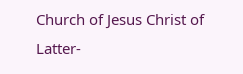Church of Jesus Christ of Latter-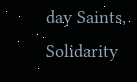day Saints, Solidarity